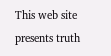This web site presents truth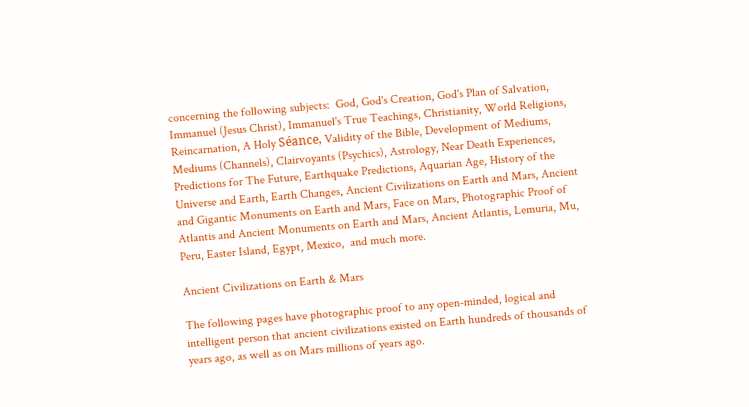concerning the following subjects:  God, God's Creation, God's Plan of Salvation, Immanuel (Jesus Christ), Immanuel's True Teachings, Christianity, World Religions, Reincarnation, A Holy Séance, Validity of the Bible, Development of Mediums,  Mediums (Channels), Clairvoyants (Psychics), Astrology, Near Death Experiences, Predictions for The Future, Earthquake Predictions, Aquarian Age, History of the Universe and Earth, Earth Changes, Ancient Civilizations on Earth and Mars, Ancient and Gigantic Monuments on Earth and Mars, Face on Mars, Photographic Proof of Atlantis and Ancient Monuments on Earth and Mars, Ancient Atlantis, Lemuria, Mu, Peru, Easter Island, Egypt, Mexico,  and much more.

Ancient Civilizations on Earth & Mars

The following pages have photographic proof to any open-minded, logical and intelligent person that ancient civilizations existed on Earth hundreds of thousands of years ago, as well as on Mars millions of years ago.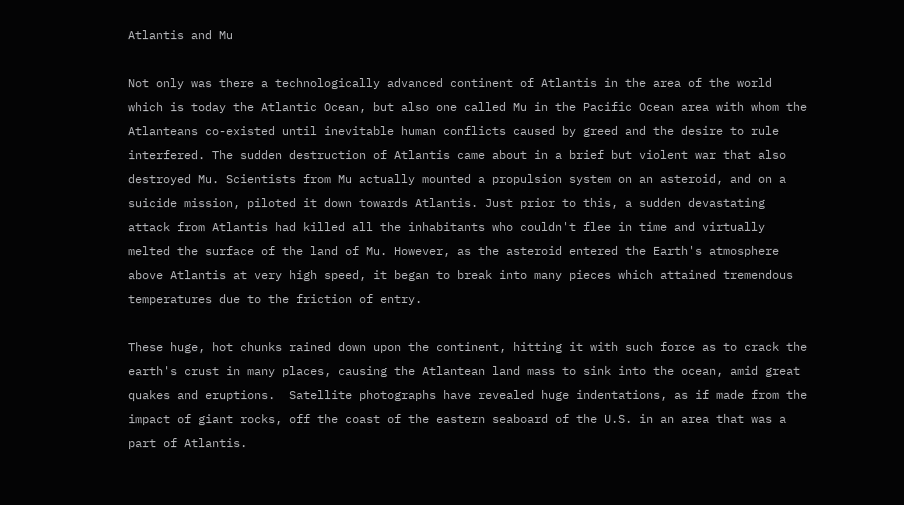Atlantis and Mu

Not only was there a technologically advanced continent of Atlantis in the area of the world which is today the Atlantic Ocean, but also one called Mu in the Pacific Ocean area with whom the Atlanteans co-existed until inevitable human conflicts caused by greed and the desire to rule interfered. The sudden destruction of Atlantis came about in a brief but violent war that also destroyed Mu. Scientists from Mu actually mounted a propulsion system on an asteroid, and on a suicide mission, piloted it down towards Atlantis. Just prior to this, a sudden devastating attack from Atlantis had killed all the inhabitants who couldn't flee in time and virtually melted the surface of the land of Mu. However, as the asteroid entered the Earth's atmosphere above Atlantis at very high speed, it began to break into many pieces which attained tremendous temperatures due to the friction of entry.

These huge, hot chunks rained down upon the continent, hitting it with such force as to crack the earth's crust in many places, causing the Atlantean land mass to sink into the ocean, amid great quakes and eruptions.  Satellite photographs have revealed huge indentations, as if made from the impact of giant rocks, off the coast of the eastern seaboard of the U.S. in an area that was a part of Atlantis.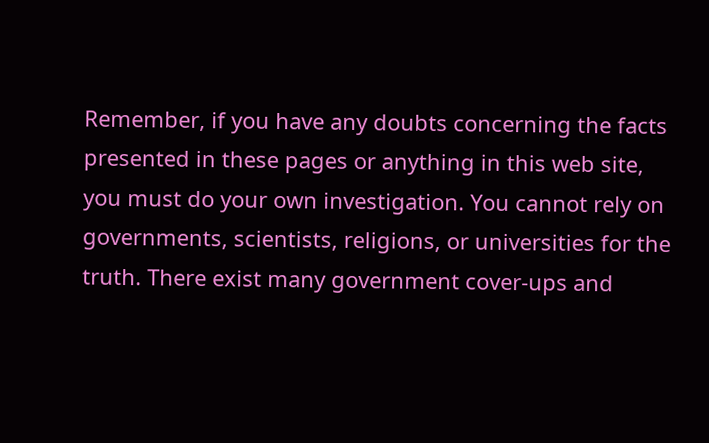Remember, if you have any doubts concerning the facts presented in these pages or anything in this web site, you must do your own investigation. You cannot rely on governments, scientists, religions, or universities for the truth. There exist many government cover-ups and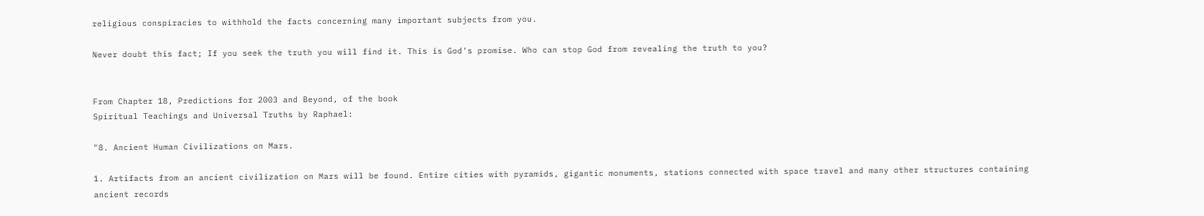religious conspiracies to withhold the facts concerning many important subjects from you.

Never doubt this fact; If you seek the truth you will find it. This is God's promise. Who can stop God from revealing the truth to you?


From Chapter 18, Predictions for 2003 and Beyond, of the book
Spiritual Teachings and Universal Truths by Raphael:

"8. Ancient Human Civilizations on Mars.

1. Artifacts from an ancient civilization on Mars will be found. Entire cities with pyramids, gigantic monuments, stations connected with space travel and many other structures containing ancient records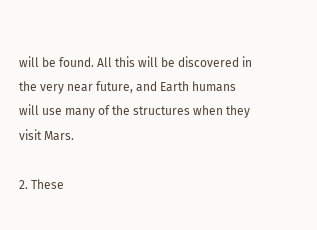will be found. All this will be discovered in the very near future, and Earth humans will use many of the structures when they visit Mars.

2. These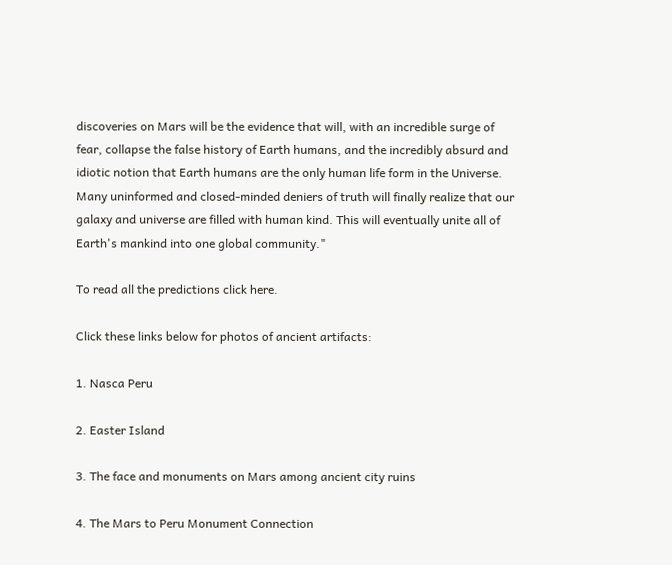discoveries on Mars will be the evidence that will, with an incredible surge of fear, collapse the false history of Earth humans, and the incredibly absurd and idiotic notion that Earth humans are the only human life form in the Universe. Many uninformed and closed-minded deniers of truth will finally realize that our galaxy and universe are filled with human kind. This will eventually unite all of Earth's mankind into one global community."

To read all the predictions click here.

Click these links below for photos of ancient artifacts:

1. Nasca Peru

2. Easter Island

3. The face and monuments on Mars among ancient city ruins

4. The Mars to Peru Monument Connection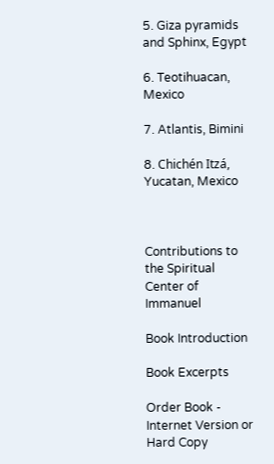5. Giza pyramids and Sphinx, Egypt

6. Teotihuacan, Mexico

7. Atlantis, Bimini

8. Chichén Itzá, Yucatan, Mexico



Contributions to the Spiritual Center of Immanuel

Book Introduction

Book Excerpts

Order Book - Internet Version or Hard Copy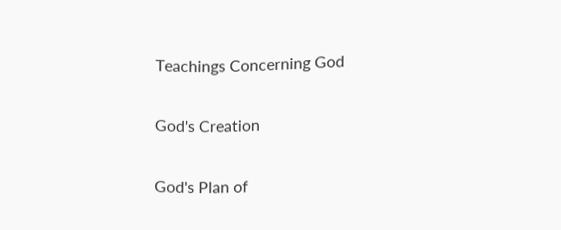Teachings Concerning God

God's Creation

God's Plan of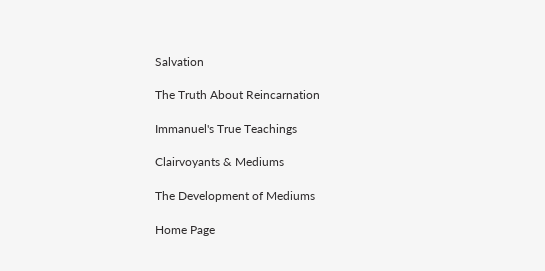Salvation

The Truth About Reincarnation

Immanuel's True Teachings

Clairvoyants & Mediums

The Development of Mediums

Home Page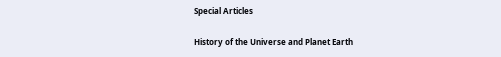Special Articles

History of the Universe and Planet Earth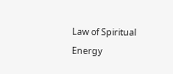Law of Spiritual Energy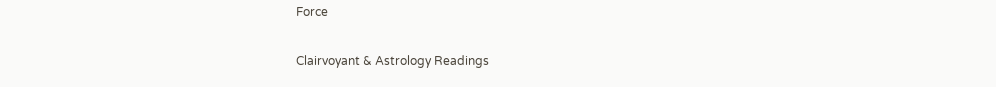Force

Clairvoyant & Astrology Readings